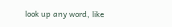look up any word, like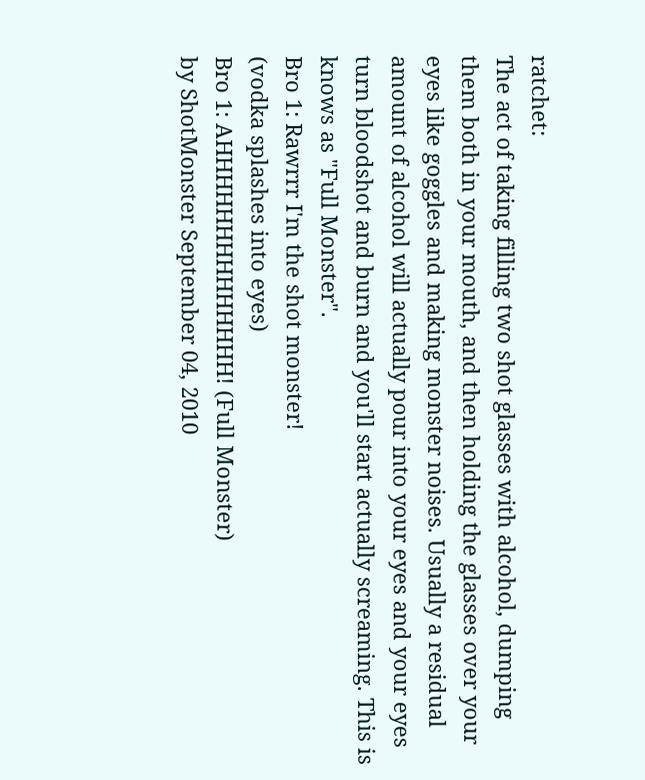ratchet:
The act of taking filling two shot glasses with alcohol, dumping them both in your mouth, and then holding the glasses over your eyes like goggles and making monster noises. Usually a residual amount of alcohol will actually pour into your eyes and your eyes turn bloodshot and burn and you'll start actually screaming. This is knows as "Full Monster".
Bro 1: Rawrrr I'm the shot monster!
(vodka splashes into eyes)
Bro 1: AHHHHHHHHHHHHHH! (Full Monster)
by ShotMonster September 04, 2010